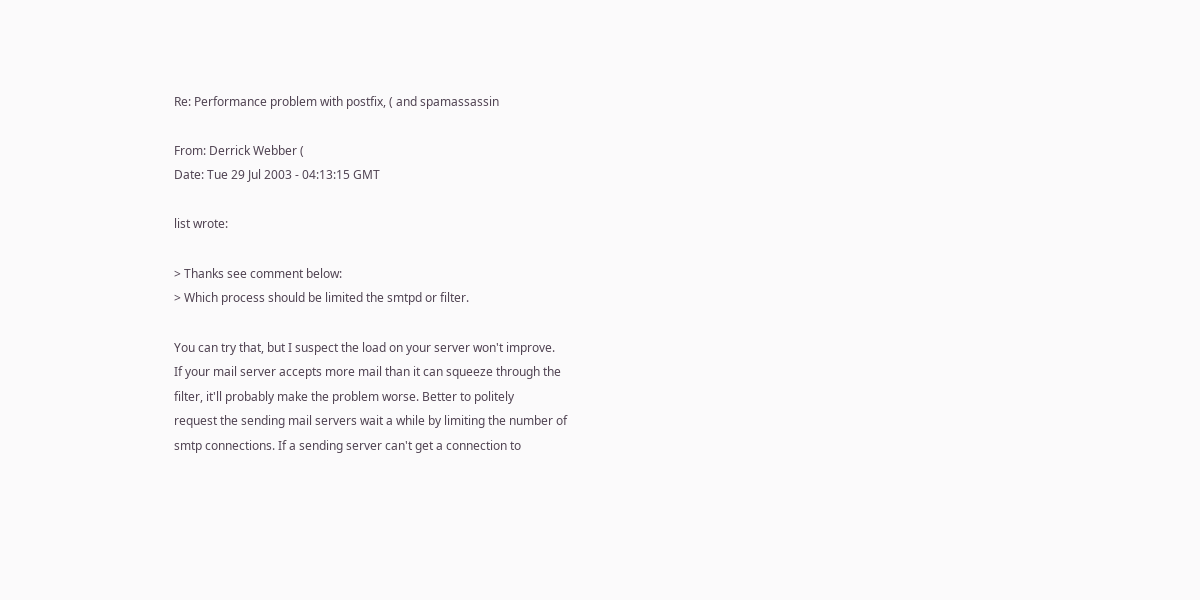Re: Performance problem with postfix, ( and spamassassin

From: Derrick Webber (
Date: Tue 29 Jul 2003 - 04:13:15 GMT

list wrote:

> Thanks see comment below:
> Which process should be limited the smtpd or filter.

You can try that, but I suspect the load on your server won't improve.
If your mail server accepts more mail than it can squeeze through the
filter, it'll probably make the problem worse. Better to politely
request the sending mail servers wait a while by limiting the number of
smtp connections. If a sending server can't get a connection to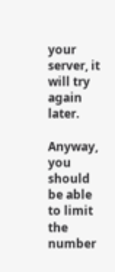your
server, it will try again later.

Anyway, you should be able to limit the number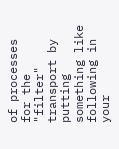of processes for the
"filter" transport by putting something like following in your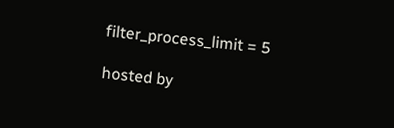filter_process_limit = 5

hosted by